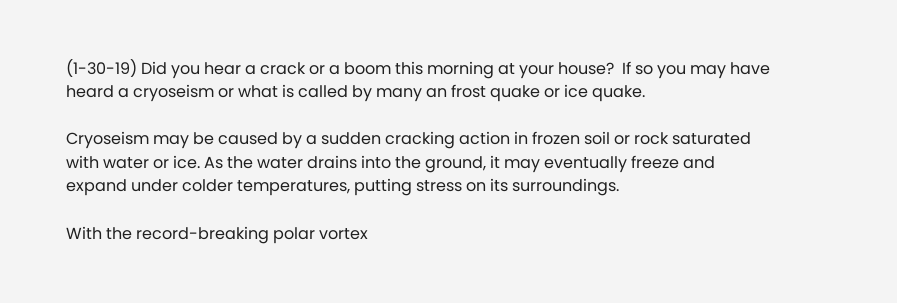(1-30-19) Did you hear a crack or a boom this morning at your house?  If so you may have heard a cryoseism or what is called by many an frost quake or ice quake.

Cryoseism may be caused by a sudden cracking action in frozen soil or rock saturated with water or ice. As the water drains into the ground, it may eventually freeze and expand under colder temperatures, putting stress on its surroundings.

With the record-breaking polar vortex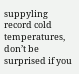suppyling record cold temperatures, don’t be surprised if you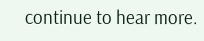continue to hear more.